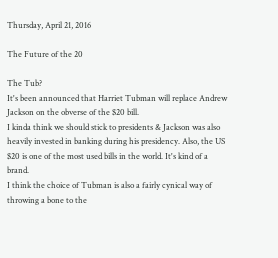Thursday, April 21, 2016

The Future of the 20

The Tub?
It's been announced that Harriet Tubman will replace Andrew Jackson on the obverse of the $20 bill.
I kinda think we should stick to presidents & Jackson was also heavily invested in banking during his presidency. Also, the US $20 is one of the most used bills in the world. It's kind of a brand.
I think the choice of Tubman is also a fairly cynical way of throwing a bone to the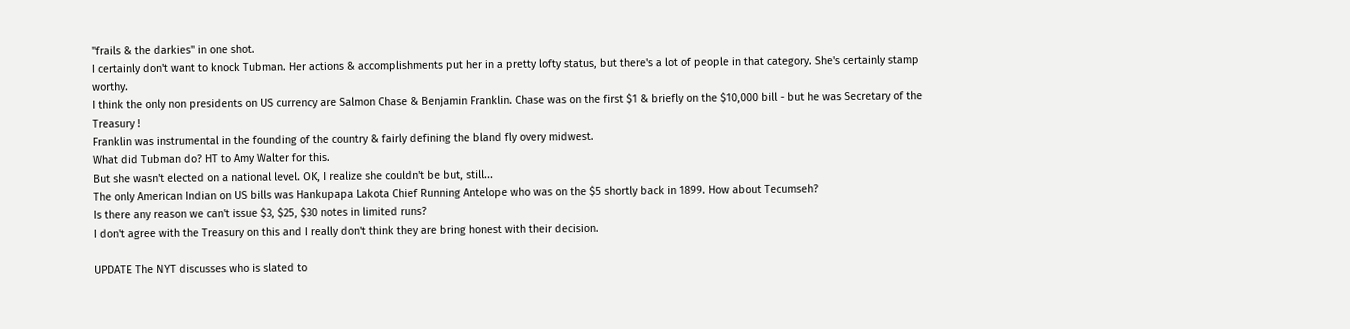"frails & the darkies" in one shot.
I certainly don't want to knock Tubman. Her actions & accomplishments put her in a pretty lofty status, but there's a lot of people in that category. She's certainly stamp worthy.
I think the only non presidents on US currency are Salmon Chase & Benjamin Franklin. Chase was on the first $1 & briefly on the $10,000 bill - but he was Secretary of the Treasury !
Franklin was instrumental in the founding of the country & fairly defining the bland fly overy midwest.
What did Tubman do? HT to Amy Walter for this.
But she wasn't elected on a national level. OK, I realize she couldn't be but, still...
The only American Indian on US bills was Hankupapa Lakota Chief Running Antelope who was on the $5 shortly back in 1899. How about Tecumseh?
Is there any reason we can't issue $3, $25, $30 notes in limited runs?
I don't agree with the Treasury on this and I really don't think they are bring honest with their decision.

UPDATE The NYT discusses who is slated to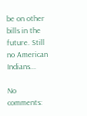be on other bills in the future. Still no American Indians...

No comments: